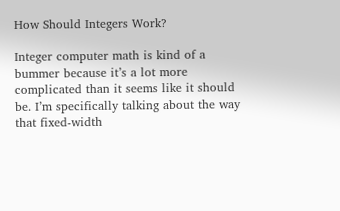How Should Integers Work?

Integer computer math is kind of a bummer because it’s a lot more complicated than it seems like it should be. I’m specifically talking about the way that fixed-width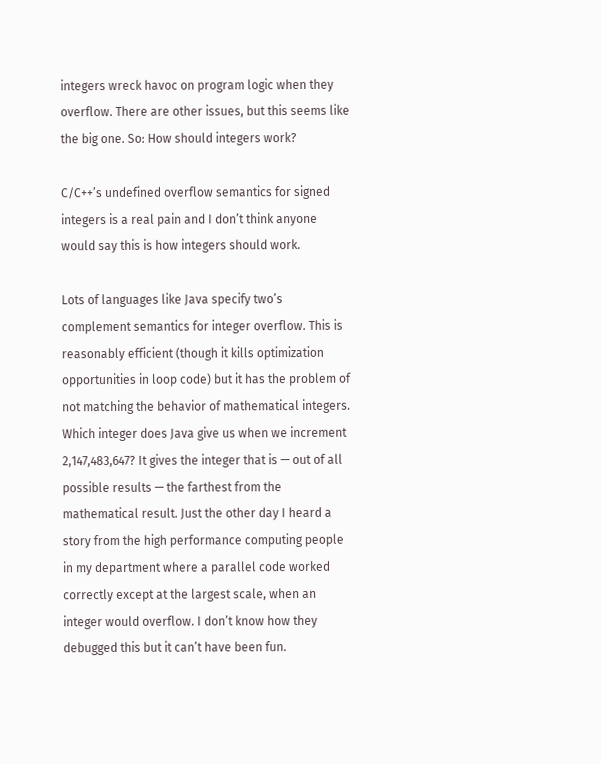integers wreck havoc on program logic when they overflow. There are other issues, but this seems like the big one. So: How should integers work?

C/C++’s undefined overflow semantics for signed integers is a real pain and I don’t think anyone would say this is how integers should work.

Lots of languages like Java specify two’s complement semantics for integer overflow. This is reasonably efficient (though it kills optimization opportunities in loop code) but it has the problem of not matching the behavior of mathematical integers. Which integer does Java give us when we increment 2,147,483,647? It gives the integer that is — out of all possible results — the farthest from the mathematical result. Just the other day I heard a story from the high performance computing people in my department where a parallel code worked correctly except at the largest scale, when an integer would overflow. I don’t know how they debugged this but it can’t have been fun.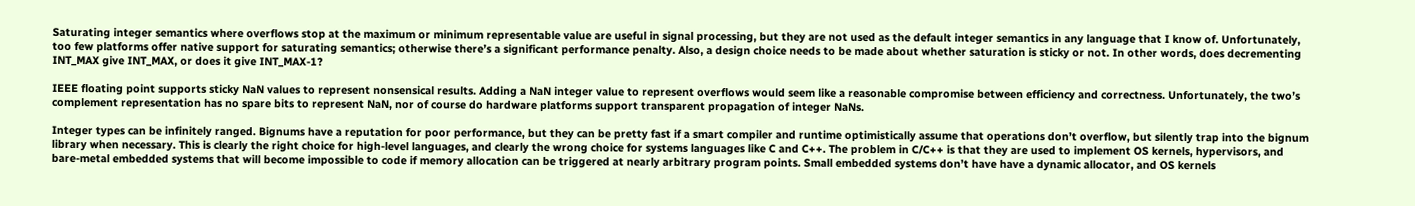Saturating integer semantics where overflows stop at the maximum or minimum representable value are useful in signal processing, but they are not used as the default integer semantics in any language that I know of. Unfortunately, too few platforms offer native support for saturating semantics; otherwise there’s a significant performance penalty. Also, a design choice needs to be made about whether saturation is sticky or not. In other words, does decrementing INT_MAX give INT_MAX, or does it give INT_MAX-1?

IEEE floating point supports sticky NaN values to represent nonsensical results. Adding a NaN integer value to represent overflows would seem like a reasonable compromise between efficiency and correctness. Unfortunately, the two’s complement representation has no spare bits to represent NaN, nor of course do hardware platforms support transparent propagation of integer NaNs.

Integer types can be infinitely ranged. Bignums have a reputation for poor performance, but they can be pretty fast if a smart compiler and runtime optimistically assume that operations don’t overflow, but silently trap into the bignum library when necessary. This is clearly the right choice for high-level languages, and clearly the wrong choice for systems languages like C and C++. The problem in C/C++ is that they are used to implement OS kernels, hypervisors, and bare-metal embedded systems that will become impossible to code if memory allocation can be triggered at nearly arbitrary program points. Small embedded systems don’t have have a dynamic allocator, and OS kernels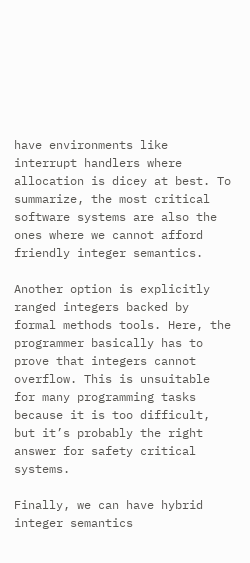have environments like interrupt handlers where allocation is dicey at best. To summarize, the most critical software systems are also the ones where we cannot afford friendly integer semantics.

Another option is explicitly ranged integers backed by formal methods tools. Here, the programmer basically has to prove that integers cannot overflow. This is unsuitable for many programming tasks because it is too difficult, but it’s probably the right answer for safety critical systems.

Finally, we can have hybrid integer semantics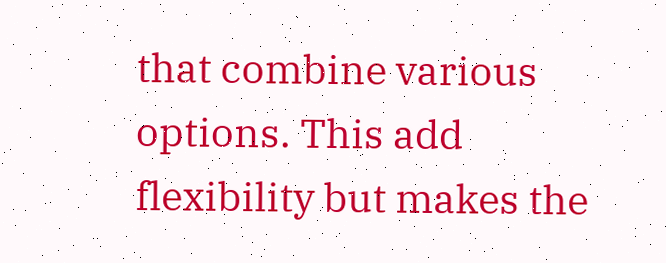that combine various options. This add flexibility but makes the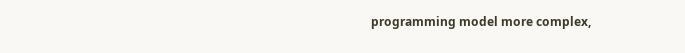programming model more complex,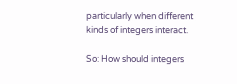particularly when different kinds of integers interact.

So: How should integers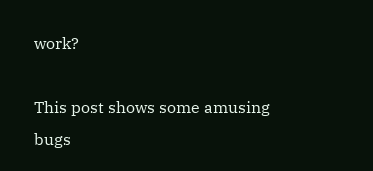work?

This post shows some amusing bugs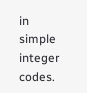in simple integer codes.